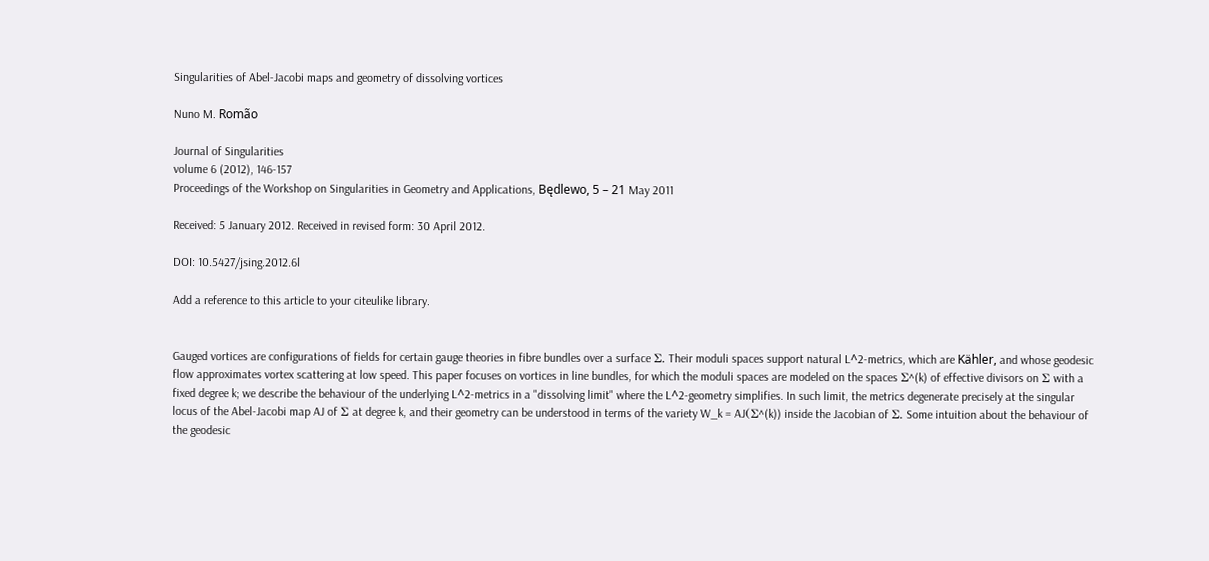Singularities of Abel-Jacobi maps and geometry of dissolving vortices

Nuno M. Romão

Journal of Singularities
volume 6 (2012), 146-157
Proceedings of the Workshop on Singularities in Geometry and Applications, Będlewo, 5 – 21 May 2011

Received: 5 January 2012. Received in revised form: 30 April 2012.

DOI: 10.5427/jsing.2012.6l

Add a reference to this article to your citeulike library.


Gauged vortices are configurations of fields for certain gauge theories in fibre bundles over a surface Σ. Their moduli spaces support natural L^2-metrics, which are Kähler, and whose geodesic flow approximates vortex scattering at low speed. This paper focuses on vortices in line bundles, for which the moduli spaces are modeled on the spaces Σ^(k) of effective divisors on Σ with a fixed degree k; we describe the behaviour of the underlying L^2-metrics in a "dissolving limit" where the L^2-geometry simplifies. In such limit, the metrics degenerate precisely at the singular locus of the Abel-Jacobi map AJ of Σ at degree k, and their geometry can be understood in terms of the variety W_k = AJ(Σ^(k)) inside the Jacobian of Σ. Some intuition about the behaviour of the geodesic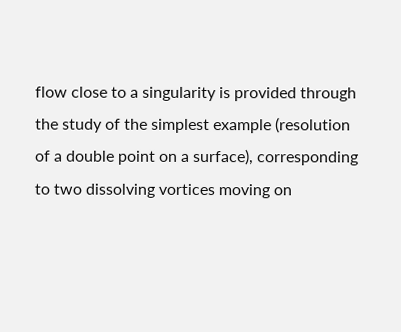flow close to a singularity is provided through the study of the simplest example (resolution of a double point on a surface), corresponding to two dissolving vortices moving on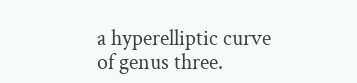a hyperelliptic curve of genus three.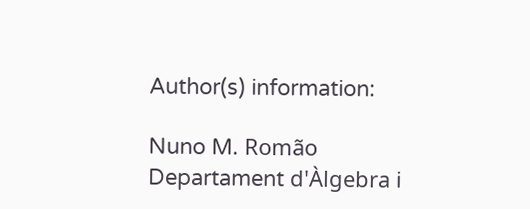Author(s) information:

Nuno M. Romão
Departament d'Àlgebra i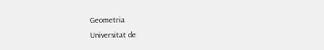Geometria
Universitat de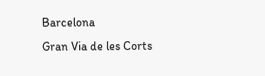Barcelona
Gran Via de les Corts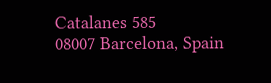Catalanes 585
08007 Barcelona, Spain